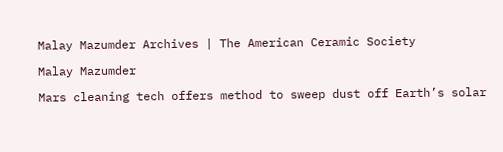Malay Mazumder Archives | The American Ceramic Society

Malay Mazumder

Mars cleaning tech offers method to sweep dust off Earth’s solar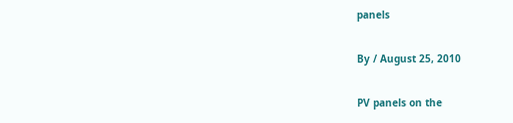panels

By / August 25, 2010

PV panels on the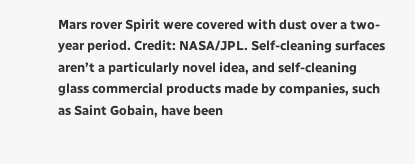Mars rover Spirit were covered with dust over a two-year period. Credit: NASA/JPL. Self-cleaning surfaces aren’t a particularly novel idea, and self-cleaning glass commercial products made by companies, such as Saint Gobain, have been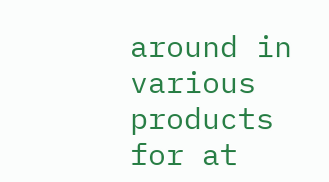around in various products for at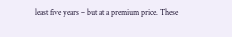least five years – but at a premium price. These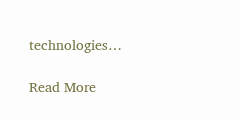technologies…

Read More